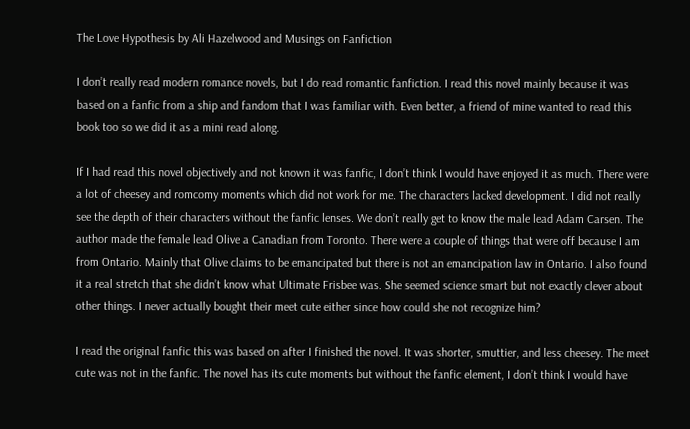The Love Hypothesis by Ali Hazelwood and Musings on Fanfiction

I don’t really read modern romance novels, but I do read romantic fanfiction. I read this novel mainly because it was based on a fanfic from a ship and fandom that I was familiar with. Even better, a friend of mine wanted to read this book too so we did it as a mini read along.

If I had read this novel objectively and not known it was fanfic, I don’t think I would have enjoyed it as much. There were a lot of cheesey and romcomy moments which did not work for me. The characters lacked development. I did not really see the depth of their characters without the fanfic lenses. We don’t really get to know the male lead Adam Carsen. The author made the female lead Olive a Canadian from Toronto. There were a couple of things that were off because I am from Ontario. Mainly that Olive claims to be emancipated but there is not an emancipation law in Ontario. I also found it a real stretch that she didn’t know what Ultimate Frisbee was. She seemed science smart but not exactly clever about other things. I never actually bought their meet cute either since how could she not recognize him?

I read the original fanfic this was based on after I finished the novel. It was shorter, smuttier, and less cheesey. The meet cute was not in the fanfic. The novel has its cute moments but without the fanfic element, I don’t think I would have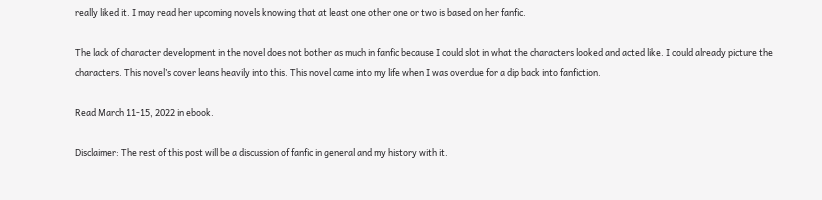really liked it. I may read her upcoming novels knowing that at least one other one or two is based on her fanfic.

The lack of character development in the novel does not bother as much in fanfic because I could slot in what the characters looked and acted like. I could already picture the characters. This novel’s cover leans heavily into this. This novel came into my life when I was overdue for a dip back into fanfiction.

Read March 11-15, 2022 in ebook.

Disclaimer: The rest of this post will be a discussion of fanfic in general and my history with it.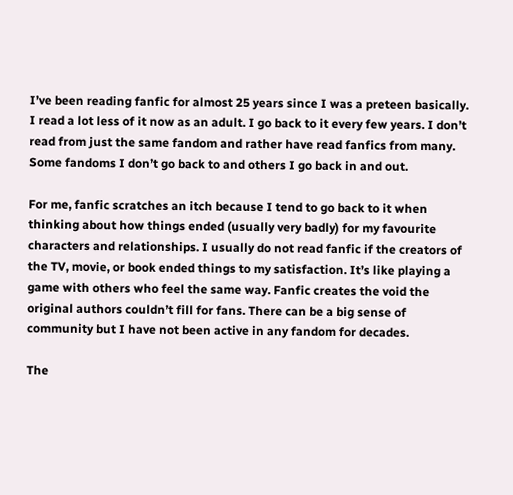I’ve been reading fanfic for almost 25 years since I was a preteen basically. I read a lot less of it now as an adult. I go back to it every few years. I don’t read from just the same fandom and rather have read fanfics from many. Some fandoms I don’t go back to and others I go back in and out.

For me, fanfic scratches an itch because I tend to go back to it when thinking about how things ended (usually very badly) for my favourite characters and relationships. I usually do not read fanfic if the creators of the TV, movie, or book ended things to my satisfaction. It’s like playing a game with others who feel the same way. Fanfic creates the void the original authors couldn’t fill for fans. There can be a big sense of community but I have not been active in any fandom for decades.

The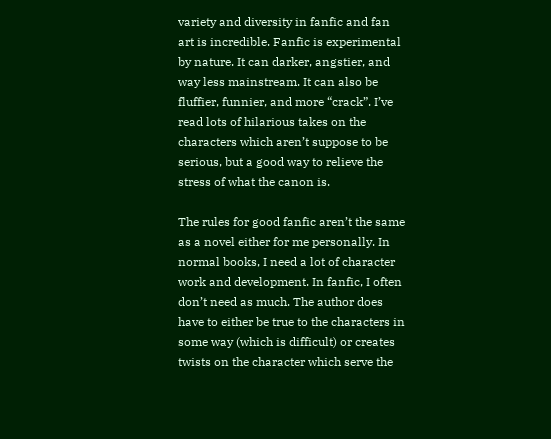variety and diversity in fanfic and fan art is incredible. Fanfic is experimental by nature. It can darker, angstier, and way less mainstream. It can also be fluffier, funnier, and more “crack”. I’ve read lots of hilarious takes on the characters which aren’t suppose to be serious, but a good way to relieve the stress of what the canon is.

The rules for good fanfic aren’t the same as a novel either for me personally. In normal books, I need a lot of character work and development. In fanfic, I often don’t need as much. The author does have to either be true to the characters in some way (which is difficult) or creates twists on the character which serve the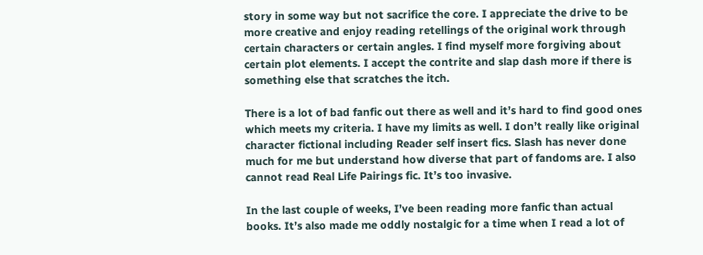story in some way but not sacrifice the core. I appreciate the drive to be more creative and enjoy reading retellings of the original work through certain characters or certain angles. I find myself more forgiving about certain plot elements. I accept the contrite and slap dash more if there is something else that scratches the itch.

There is a lot of bad fanfic out there as well and it’s hard to find good ones which meets my criteria. I have my limits as well. I don’t really like original character fictional including Reader self insert fics. Slash has never done much for me but understand how diverse that part of fandoms are. I also cannot read Real Life Pairings fic. It’s too invasive.

In the last couple of weeks, I’ve been reading more fanfic than actual books. It’s also made me oddly nostalgic for a time when I read a lot of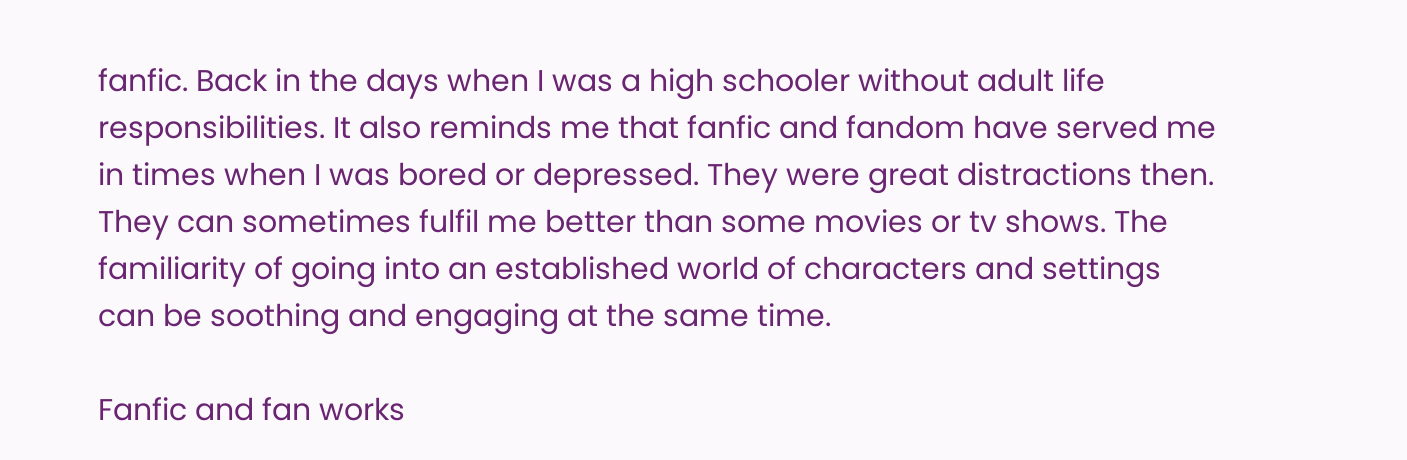fanfic. Back in the days when I was a high schooler without adult life responsibilities. It also reminds me that fanfic and fandom have served me in times when I was bored or depressed. They were great distractions then. They can sometimes fulfil me better than some movies or tv shows. The familiarity of going into an established world of characters and settings can be soothing and engaging at the same time.

Fanfic and fan works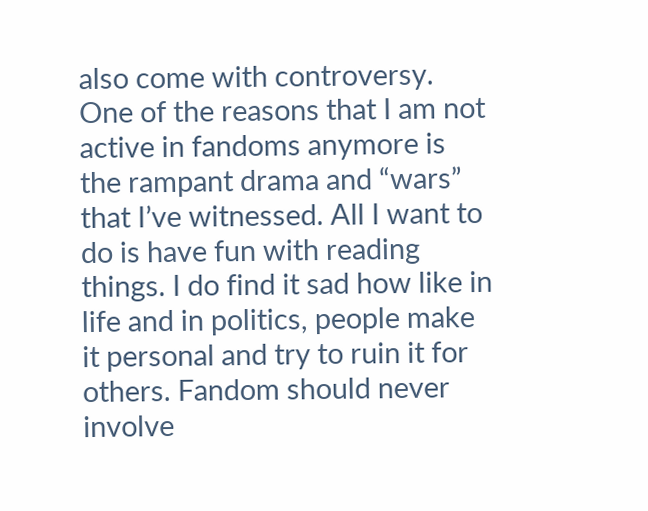also come with controversy. One of the reasons that I am not active in fandoms anymore is the rampant drama and “wars” that I’ve witnessed. All I want to do is have fun with reading things. I do find it sad how like in life and in politics, people make it personal and try to ruin it for others. Fandom should never involve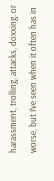harassment, trolling, attacks, doxxing. or worse, but I’ve seen when it often has in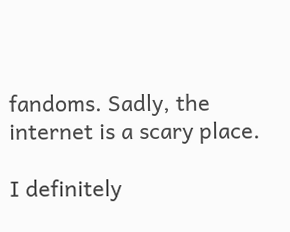fandoms. Sadly, the internet is a scary place.

I definitely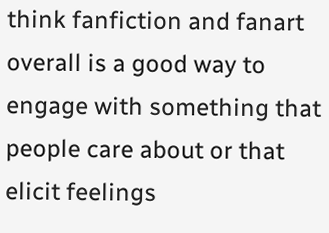think fanfiction and fanart overall is a good way to engage with something that people care about or that elicit feelings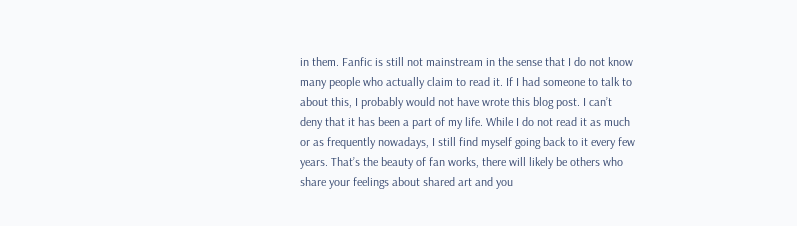in them. Fanfic is still not mainstream in the sense that I do not know many people who actually claim to read it. If I had someone to talk to about this, I probably would not have wrote this blog post. I can’t deny that it has been a part of my life. While I do not read it as much or as frequently nowadays, I still find myself going back to it every few years. That’s the beauty of fan works, there will likely be others who share your feelings about shared art and you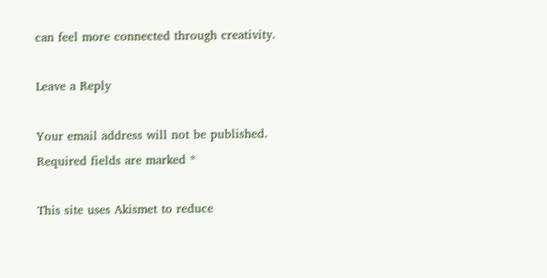can feel more connected through creativity.

Leave a Reply

Your email address will not be published. Required fields are marked *

This site uses Akismet to reduce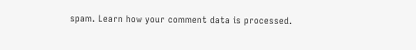spam. Learn how your comment data is processed.